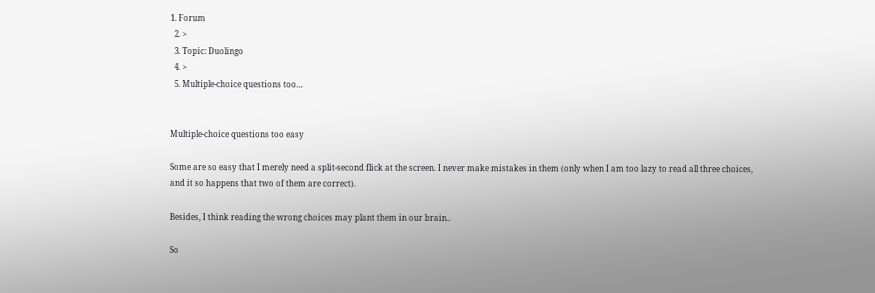1. Forum
  2. >
  3. Topic: Duolingo
  4. >
  5. Multiple-choice questions too…


Multiple-choice questions too easy

Some are so easy that I merely need a split-second flick at the screen. I never make mistakes in them (only when I am too lazy to read all three choices, and it so happens that two of them are correct).

Besides, I think reading the wrong choices may plant them in our brain..

So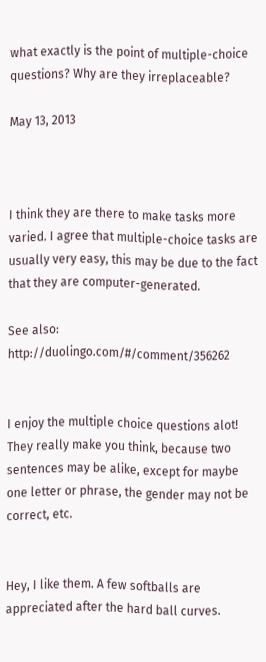what exactly is the point of multiple-choice questions? Why are they irreplaceable?

May 13, 2013



I think they are there to make tasks more varied. I agree that multiple-choice tasks are usually very easy, this may be due to the fact that they are computer-generated.

See also: http://duolingo.com/#/comment/356262


I enjoy the multiple choice questions alot! They really make you think, because two sentences may be alike, except for maybe one letter or phrase, the gender may not be correct, etc.


Hey, I like them. A few softballs are appreciated after the hard ball curves.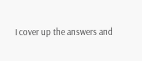I cover up the answers and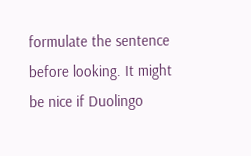formulate the sentence before looking. It might be nice if Duolingo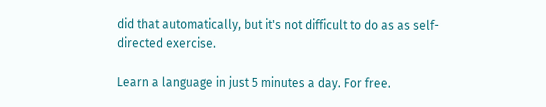did that automatically, but it's not difficult to do as as self-directed exercise.

Learn a language in just 5 minutes a day. For free.